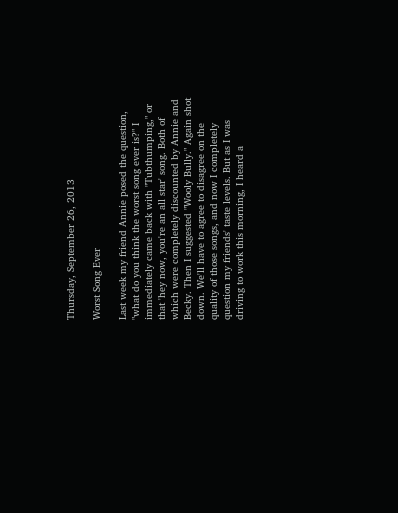Thursday, September 26, 2013

Worst Song Ever

Last week my friend Annie posed the question, "what do you think the worst song ever is?" I immediately came back with "Tubthumping," or that 'hey now, you're an all star' song. Both of which were completely discounted by Annie and Becky. Then I suggested "Wooly Bully." Again shot down. We'll have to agree to disagree on the quality of those songs, and now I completely question my friends' taste levels. But as I was driving to work this morning, I heard a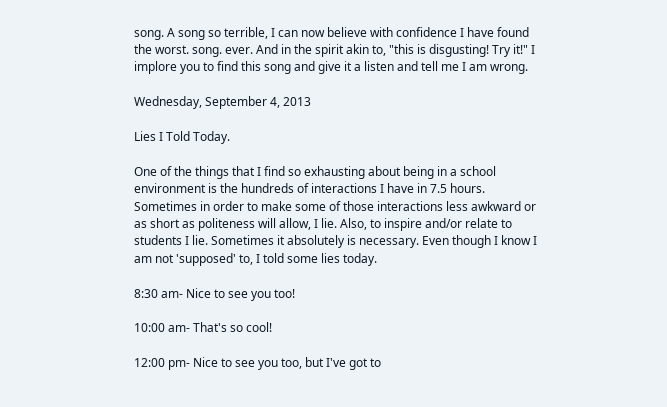song. A song so terrible, I can now believe with confidence I have found the worst. song. ever. And in the spirit akin to, "this is disgusting! Try it!" I implore you to find this song and give it a listen and tell me I am wrong.

Wednesday, September 4, 2013

Lies I Told Today.

One of the things that I find so exhausting about being in a school environment is the hundreds of interactions I have in 7.5 hours.  Sometimes in order to make some of those interactions less awkward or as short as politeness will allow, I lie. Also, to inspire and/or relate to students I lie. Sometimes it absolutely is necessary. Even though I know I am not 'supposed' to, I told some lies today.

8:30 am- Nice to see you too!

10:00 am- That's so cool!

12:00 pm- Nice to see you too, but I've got to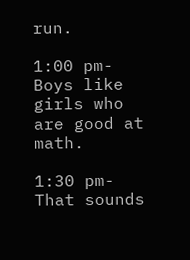run.

1:00 pm- Boys like girls who are good at math.

1:30 pm- That sounds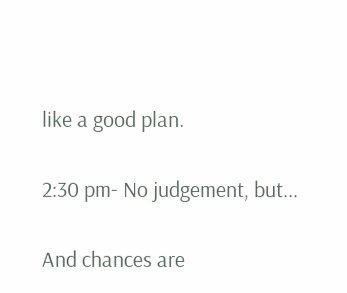like a good plan.

2:30 pm- No judgement, but...

And chances are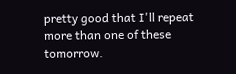pretty good that I'll repeat more than one of these tomorrow.